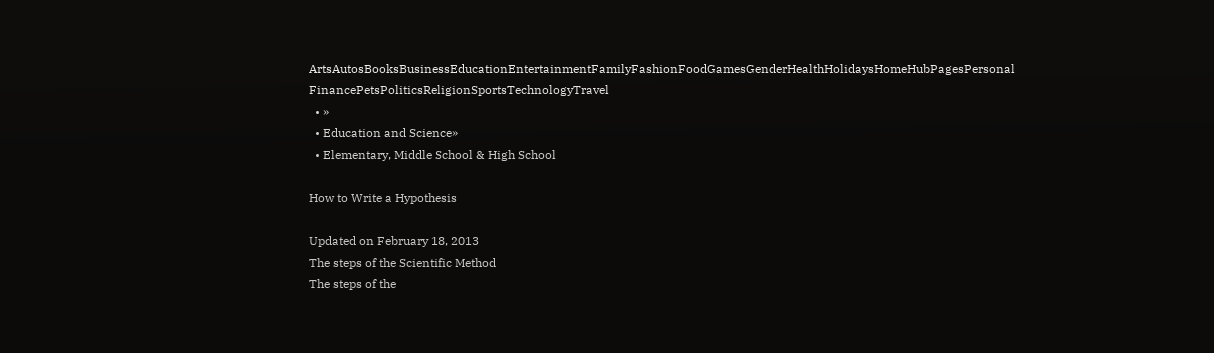ArtsAutosBooksBusinessEducationEntertainmentFamilyFashionFoodGamesGenderHealthHolidaysHomeHubPagesPersonal FinancePetsPoliticsReligionSportsTechnologyTravel
  • »
  • Education and Science»
  • Elementary, Middle School & High School

How to Write a Hypothesis

Updated on February 18, 2013
The steps of the Scientific Method
The steps of the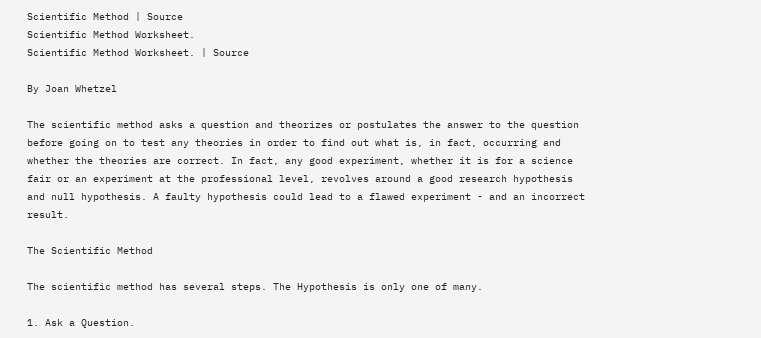Scientific Method | Source
Scientific Method Worksheet.
Scientific Method Worksheet. | Source

By Joan Whetzel

The scientific method asks a question and theorizes or postulates the answer to the question before going on to test any theories in order to find out what is, in fact, occurring and whether the theories are correct. In fact, any good experiment, whether it is for a science fair or an experiment at the professional level, revolves around a good research hypothesis and null hypothesis. A faulty hypothesis could lead to a flawed experiment - and an incorrect result.

The Scientific Method

The scientific method has several steps. The Hypothesis is only one of many.

1. Ask a Question.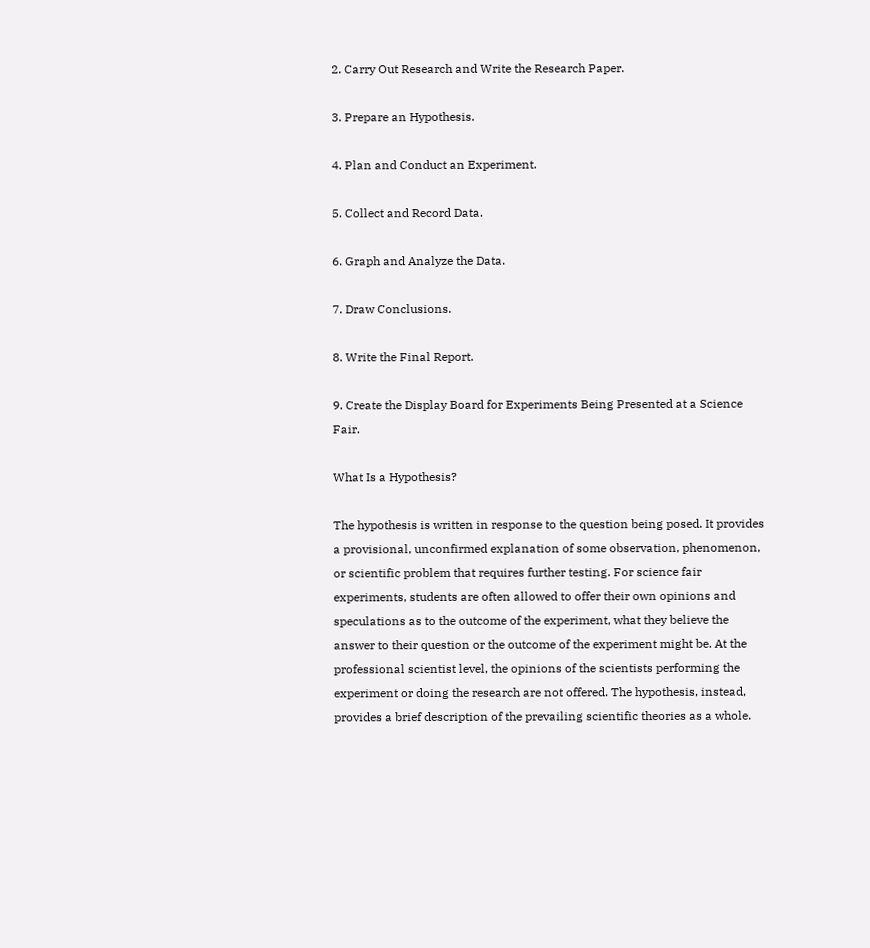2. Carry Out Research and Write the Research Paper.

3. Prepare an Hypothesis.

4. Plan and Conduct an Experiment.

5. Collect and Record Data.

6. Graph and Analyze the Data.

7. Draw Conclusions.

8. Write the Final Report.

9. Create the Display Board for Experiments Being Presented at a Science Fair.

What Is a Hypothesis?

The hypothesis is written in response to the question being posed. It provides a provisional, unconfirmed explanation of some observation, phenomenon, or scientific problem that requires further testing. For science fair experiments, students are often allowed to offer their own opinions and speculations as to the outcome of the experiment, what they believe the answer to their question or the outcome of the experiment might be. At the professional scientist level, the opinions of the scientists performing the experiment or doing the research are not offered. The hypothesis, instead, provides a brief description of the prevailing scientific theories as a whole.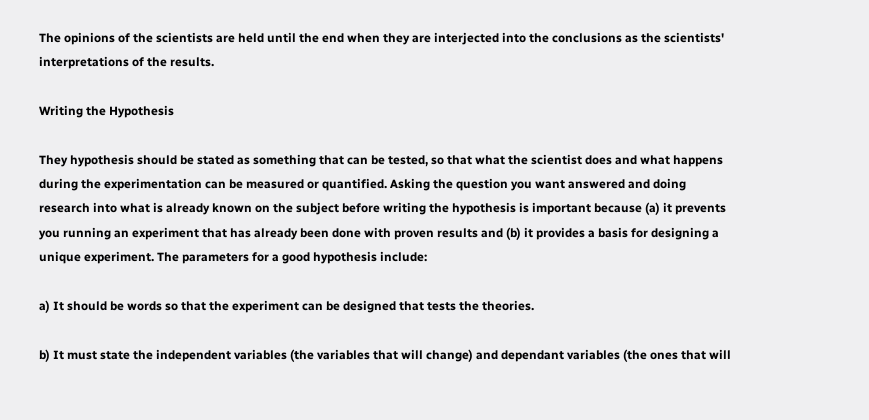The opinions of the scientists are held until the end when they are interjected into the conclusions as the scientists' interpretations of the results.

Writing the Hypothesis

They hypothesis should be stated as something that can be tested, so that what the scientist does and what happens during the experimentation can be measured or quantified. Asking the question you want answered and doing research into what is already known on the subject before writing the hypothesis is important because (a) it prevents you running an experiment that has already been done with proven results and (b) it provides a basis for designing a unique experiment. The parameters for a good hypothesis include:

a) It should be words so that the experiment can be designed that tests the theories.

b) It must state the independent variables (the variables that will change) and dependant variables (the ones that will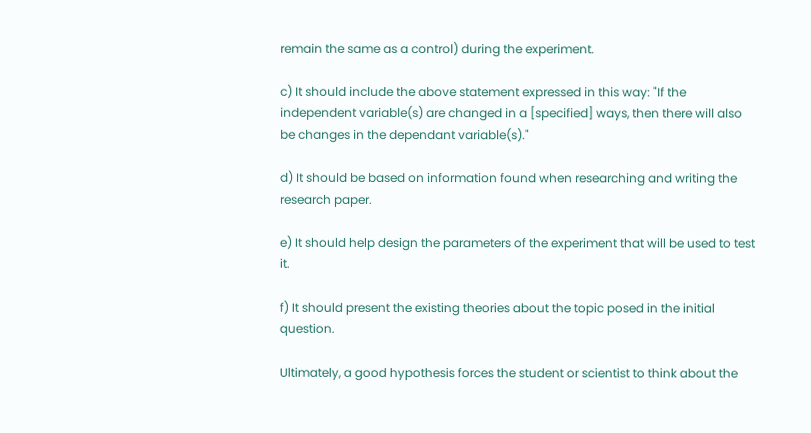remain the same as a control) during the experiment.

c) It should include the above statement expressed in this way: "If the independent variable(s) are changed in a [specified] ways, then there will also be changes in the dependant variable(s)."

d) It should be based on information found when researching and writing the research paper.

e) It should help design the parameters of the experiment that will be used to test it.

f) It should present the existing theories about the topic posed in the initial question.

Ultimately, a good hypothesis forces the student or scientist to think about the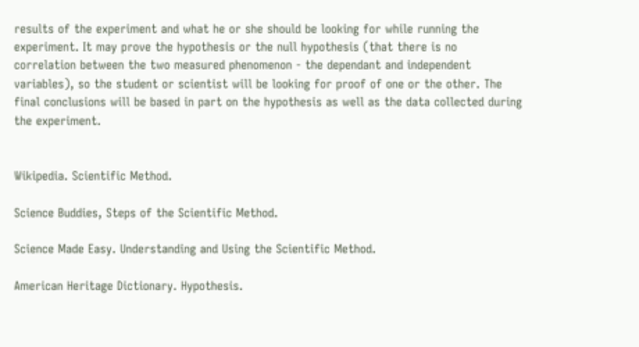results of the experiment and what he or she should be looking for while running the experiment. It may prove the hypothesis or the null hypothesis (that there is no correlation between the two measured phenomenon - the dependant and independent variables), so the student or scientist will be looking for proof of one or the other. The final conclusions will be based in part on the hypothesis as well as the data collected during the experiment.


Wikipedia. Scientific Method.

Science Buddies, Steps of the Scientific Method.

Science Made Easy. Understanding and Using the Scientific Method.

American Heritage Dictionary. Hypothesis.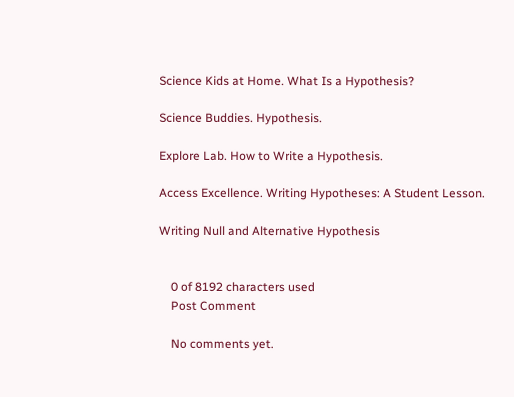Science Kids at Home. What Is a Hypothesis?

Science Buddies. Hypothesis.

Explore Lab. How to Write a Hypothesis.

Access Excellence. Writing Hypotheses: A Student Lesson.

Writing Null and Alternative Hypothesis


    0 of 8192 characters used
    Post Comment

    No comments yet.